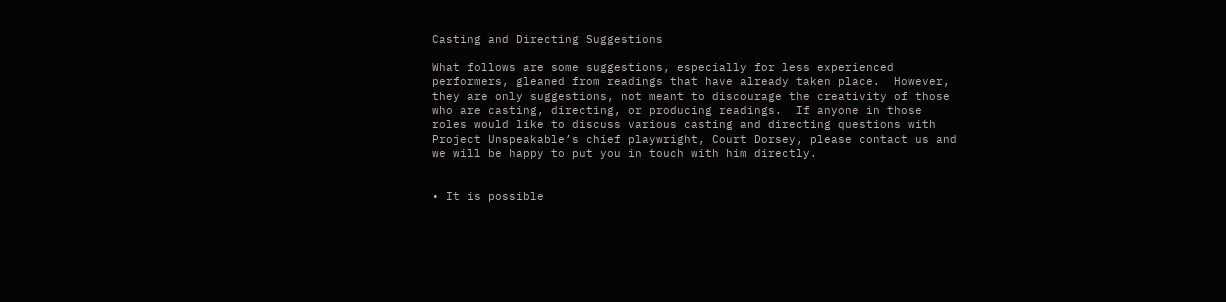Casting and Directing Suggestions

What follows are some suggestions, especially for less experienced performers, gleaned from readings that have already taken place.  However, they are only suggestions, not meant to discourage the creativity of those who are casting, directing, or producing readings.  If anyone in those roles would like to discuss various casting and directing questions with Project Unspeakable’s chief playwright, Court Dorsey, please contact us and we will be happy to put you in touch with him directly.


• It is possible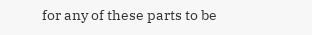for any of these parts to be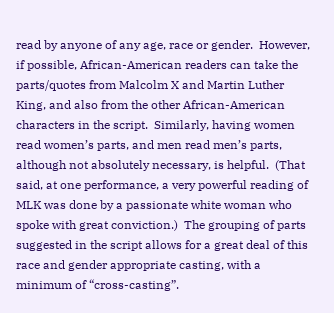read by anyone of any age, race or gender.  However, if possible, African-American readers can take the parts/quotes from Malcolm X and Martin Luther King, and also from the other African-American characters in the script.  Similarly, having women read women’s parts, and men read men’s parts, although not absolutely necessary, is helpful.  (That said, at one performance, a very powerful reading of MLK was done by a passionate white woman who spoke with great conviction.)  The grouping of parts suggested in the script allows for a great deal of this race and gender appropriate casting, with a minimum of “cross-casting”.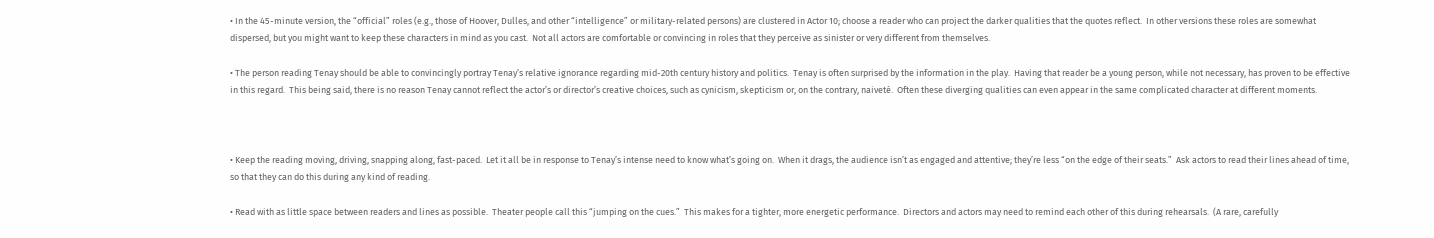• In the 45-minute version, the “official” roles (e.g., those of Hoover, Dulles, and other “intelligence” or military-related persons) are clustered in Actor 10; choose a reader who can project the darker qualities that the quotes reflect.  In other versions these roles are somewhat dispersed, but you might want to keep these characters in mind as you cast.  Not all actors are comfortable or convincing in roles that they perceive as sinister or very different from themselves.

• The person reading Tenay should be able to convincingly portray Tenay’s relative ignorance regarding mid-20th century history and politics.  Tenay is often surprised by the information in the play.  Having that reader be a young person, while not necessary, has proven to be effective in this regard.  This being said, there is no reason Tenay cannot reflect the actor’s or director’s creative choices, such as cynicism, skepticism or, on the contrary, naiveté.  Often these diverging qualities can even appear in the same complicated character at different moments.



• Keep the reading moving, driving, snapping along, fast-paced.  Let it all be in response to Tenay’s intense need to know what’s going on.  When it drags, the audience isn’t as engaged and attentive; they’re less “on the edge of their seats.”  Ask actors to read their lines ahead of time, so that they can do this during any kind of reading.

• Read with as little space between readers and lines as possible.  Theater people call this “jumping on the cues.”  This makes for a tighter, more energetic performance.  Directors and actors may need to remind each other of this during rehearsals.  (A rare, carefully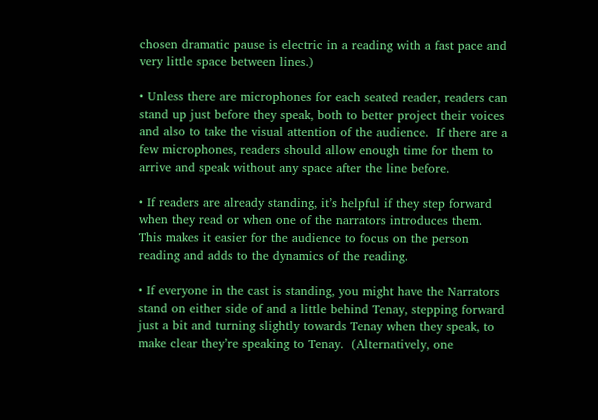chosen dramatic pause is electric in a reading with a fast pace and very little space between lines.)

• Unless there are microphones for each seated reader, readers can stand up just before they speak, both to better project their voices and also to take the visual attention of the audience.  If there are a few microphones, readers should allow enough time for them to arrive and speak without any space after the line before.

• If readers are already standing, it’s helpful if they step forward when they read or when one of the narrators introduces them.  This makes it easier for the audience to focus on the person reading and adds to the dynamics of the reading.

• If everyone in the cast is standing, you might have the Narrators stand on either side of and a little behind Tenay, stepping forward just a bit and turning slightly towards Tenay when they speak, to make clear they’re speaking to Tenay.  (Alternatively, one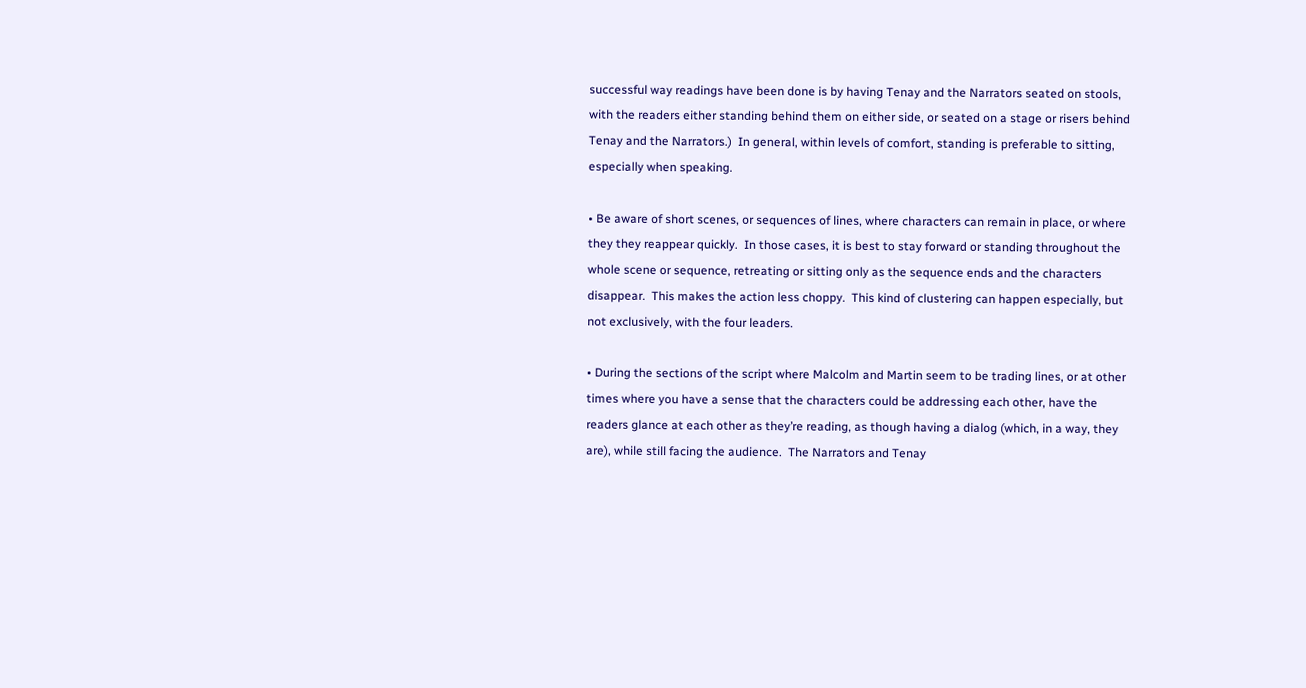successful way readings have been done is by having Tenay and the Narrators seated on stools, with the readers either standing behind them on either side, or seated on a stage or risers behind Tenay and the Narrators.)  In general, within levels of comfort, standing is preferable to sitting, especially when speaking.

• Be aware of short scenes, or sequences of lines, where characters can remain in place, or where they they reappear quickly.  In those cases, it is best to stay forward or standing throughout the whole scene or sequence, retreating or sitting only as the sequence ends and the characters disappear.  This makes the action less choppy.  This kind of clustering can happen especially, but not exclusively, with the four leaders.

• During the sections of the script where Malcolm and Martin seem to be trading lines, or at other times where you have a sense that the characters could be addressing each other, have the readers glance at each other as they’re reading, as though having a dialog (which, in a way, they are), while still facing the audience.  The Narrators and Tenay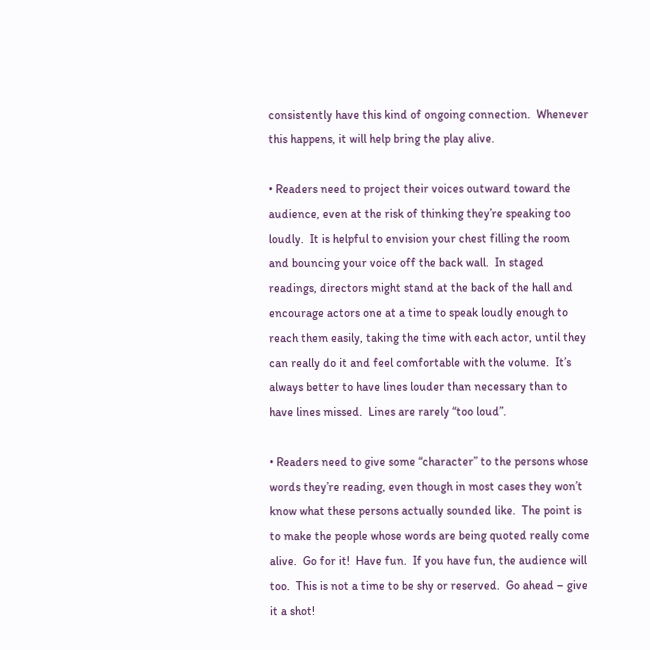consistently have this kind of ongoing connection.  Whenever this happens, it will help bring the play alive.

• Readers need to project their voices outward toward the audience, even at the risk of thinking they’re speaking too loudly.  It is helpful to envision your chest filling the room and bouncing your voice off the back wall.  In staged readings, directors might stand at the back of the hall and encourage actors one at a time to speak loudly enough to reach them easily, taking the time with each actor, until they can really do it and feel comfortable with the volume.  It’s always better to have lines louder than necessary than to have lines missed.  Lines are rarely “too loud”.

• Readers need to give some “character” to the persons whose words they’re reading, even though in most cases they won’t know what these persons actually sounded like.  The point is to make the people whose words are being quoted really come alive.  Go for it!  Have fun.  If you have fun, the audience will too.  This is not a time to be shy or reserved.  Go ahead – give it a shot!